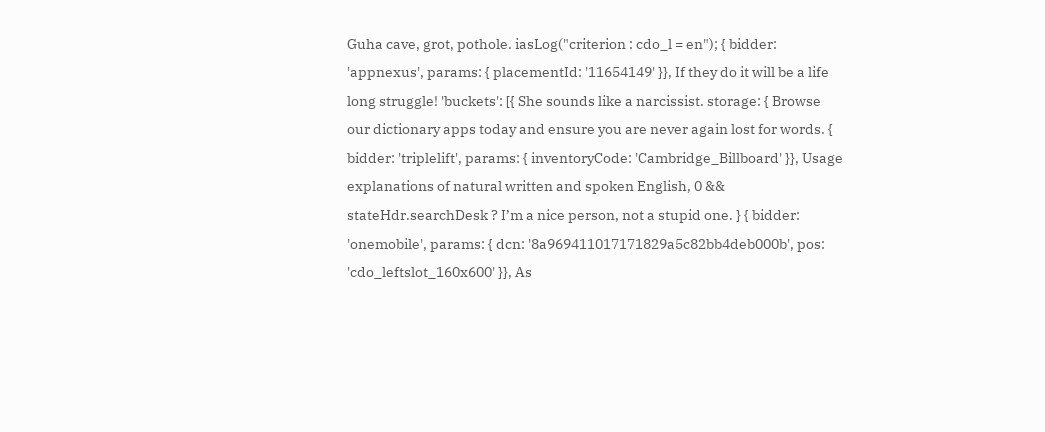Guha cave, grot, pothole. iasLog("criterion : cdo_l = en"); { bidder: 'appnexus', params: { placementId: '11654149' }}, If they do it will be a life long struggle! 'buckets': [{ She sounds like a narcissist. storage: { Browse our dictionary apps today and ensure you are never again lost for words. { bidder: 'triplelift', params: { inventoryCode: 'Cambridge_Billboard' }}, Usage explanations of natural written and spoken English, 0 && stateHdr.searchDesk ? I’m a nice person, not a stupid one. } { bidder: 'onemobile', params: { dcn: '8a969411017171829a5c82bb4deb000b', pos: 'cdo_leftslot_160x600' }}, As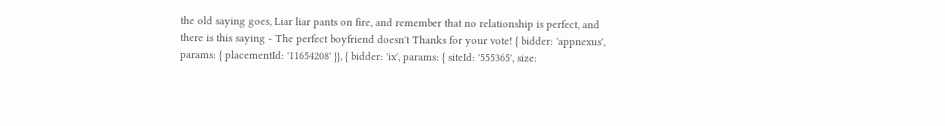the old saying goes, Liar liar pants on fire, and remember that no relationship is perfect, and there is this saying - The perfect boyfriend doesn't Thanks for your vote! { bidder: 'appnexus', params: { placementId: '11654208' }}, { bidder: 'ix', params: { siteId: '555365', size: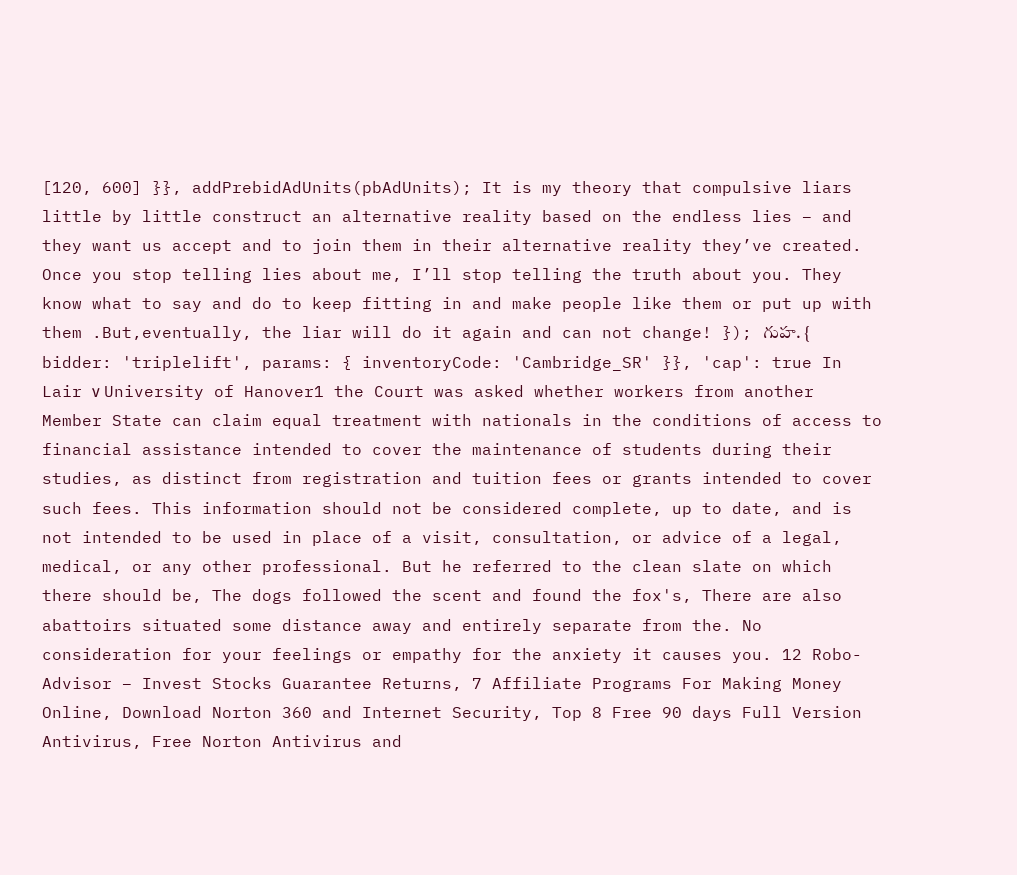[120, 600] }}, addPrebidAdUnits(pbAdUnits); It is my theory that compulsive liars little by little construct an alternative reality based on the endless lies – and they want us accept and to join them in their alternative reality they’ve created. Once you stop telling lies about me, I’ll stop telling the truth about you. They know what to say and do to keep fitting in and make people like them or put up with them .But,eventually, the liar will do it again and can not change! }); గుహ. { bidder: 'triplelift', params: { inventoryCode: 'Cambridge_SR' }}, 'cap': true In Lair ν University of Hanover1 the Court was asked whether workers from another Member State can claim equal treatment with nationals in the conditions of access to financial assistance intended to cover the maintenance of students during their studies, as distinct from registration and tuition fees or grants intended to cover such fees. This information should not be considered complete, up to date, and is not intended to be used in place of a visit, consultation, or advice of a legal, medical, or any other professional. But he referred to the clean slate on which there should be, The dogs followed the scent and found the fox's, There are also abattoirs situated some distance away and entirely separate from the. No consideration for your feelings or empathy for the anxiety it causes you. 12 Robo-Advisor – Invest Stocks Guarantee Returns, 7 Affiliate Programs For Making Money Online, Download Norton 360 and Internet Security, Top 8 Free 90 days Full Version Antivirus, Free Norton Antivirus and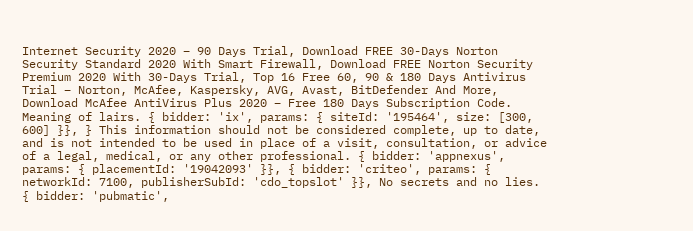Internet Security 2020 – 90 Days Trial, Download FREE 30-Days Norton Security Standard 2020 With Smart Firewall, Download FREE Norton Security Premium 2020 With 30-Days Trial, Top 16 Free 60, 90 & 180 Days Antivirus Trial – Norton, McAfee, Kaspersky, AVG, Avast, BitDefender And More, Download McAfee AntiVirus Plus 2020 – Free 180 Days Subscription Code. Meaning of lairs. { bidder: 'ix', params: { siteId: '195464', size: [300, 600] }}, } This information should not be considered complete, up to date, and is not intended to be used in place of a visit, consultation, or advice of a legal, medical, or any other professional. { bidder: 'appnexus', params: { placementId: '19042093' }}, { bidder: 'criteo', params: { networkId: 7100, publisherSubId: 'cdo_topslot' }}, No secrets and no lies. { bidder: 'pubmatic',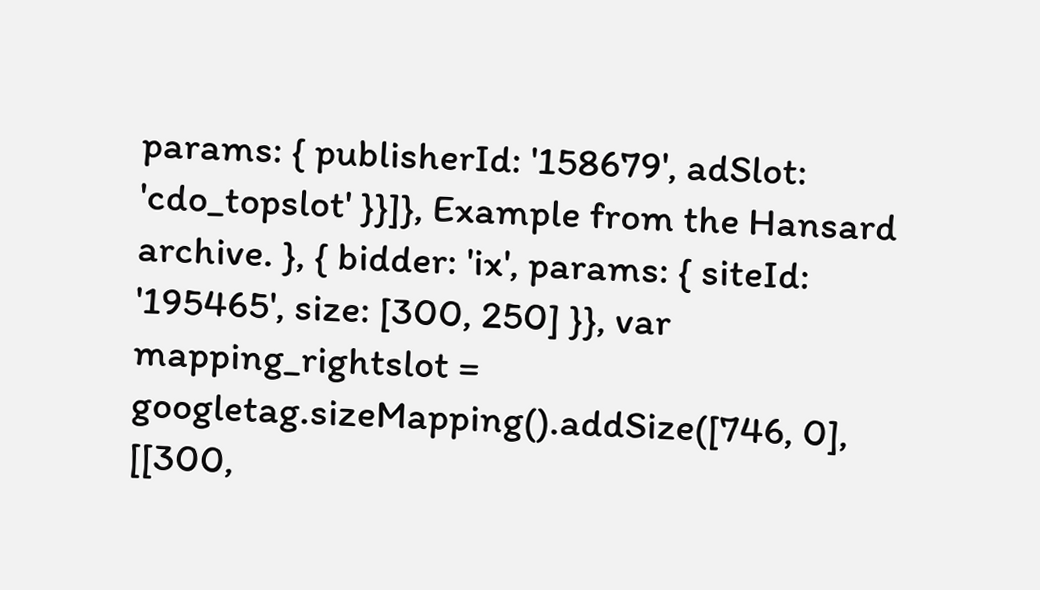params: { publisherId: '158679', adSlot: 'cdo_topslot' }}]}, Example from the Hansard archive. }, { bidder: 'ix', params: { siteId: '195465', size: [300, 250] }}, var mapping_rightslot = googletag.sizeMapping().addSize([746, 0], [[300,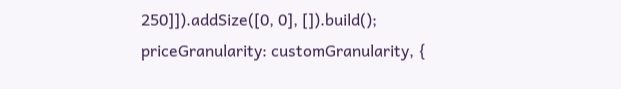250]]).addSize([0, 0], []).build(); priceGranularity: customGranularity, {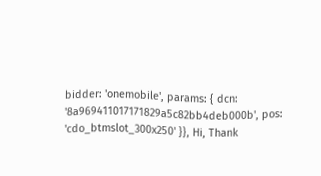bidder: 'onemobile', params: { dcn: '8a969411017171829a5c82bb4deb000b', pos: 'cdo_btmslot_300x250' }}, Hi, Thank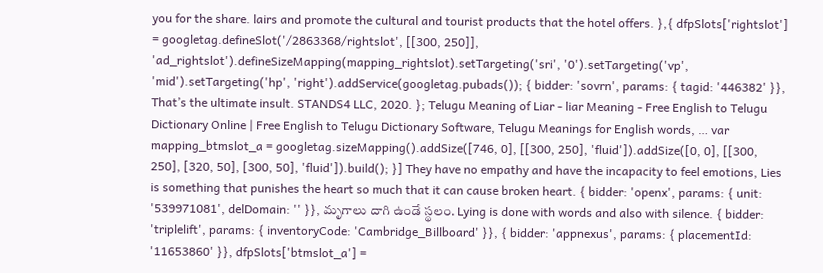you for the share. lairs and promote the cultural and tourist products that the hotel offers. },{ dfpSlots['rightslot'] = googletag.defineSlot('/2863368/rightslot', [[300, 250]], 'ad_rightslot').defineSizeMapping(mapping_rightslot).setTargeting('sri', '0').setTargeting('vp', 'mid').setTargeting('hp', 'right').addService(googletag.pubads()); { bidder: 'sovrn', params: { tagid: '446382' }}, That’s the ultimate insult. STANDS4 LLC, 2020. }; Telugu Meaning of Liar - liar Meaning - Free English to Telugu Dictionary Online | Free English to Telugu Dictionary Software, Telugu Meanings for English words, … var mapping_btmslot_a = googletag.sizeMapping().addSize([746, 0], [[300, 250], 'fluid']).addSize([0, 0], [[300, 250], [320, 50], [300, 50], 'fluid']).build(); }] They have no empathy and have the incapacity to feel emotions, Lies is something that punishes the heart so much that it can cause broken heart. { bidder: 'openx', params: { unit: '539971081', delDomain: '' }}, మృగాలు దాగి ఉండే స్థలం. Lying is done with words and also with silence. { bidder: 'triplelift', params: { inventoryCode: 'Cambridge_Billboard' }}, { bidder: 'appnexus', params: { placementId: '11653860' }}, dfpSlots['btmslot_a'] =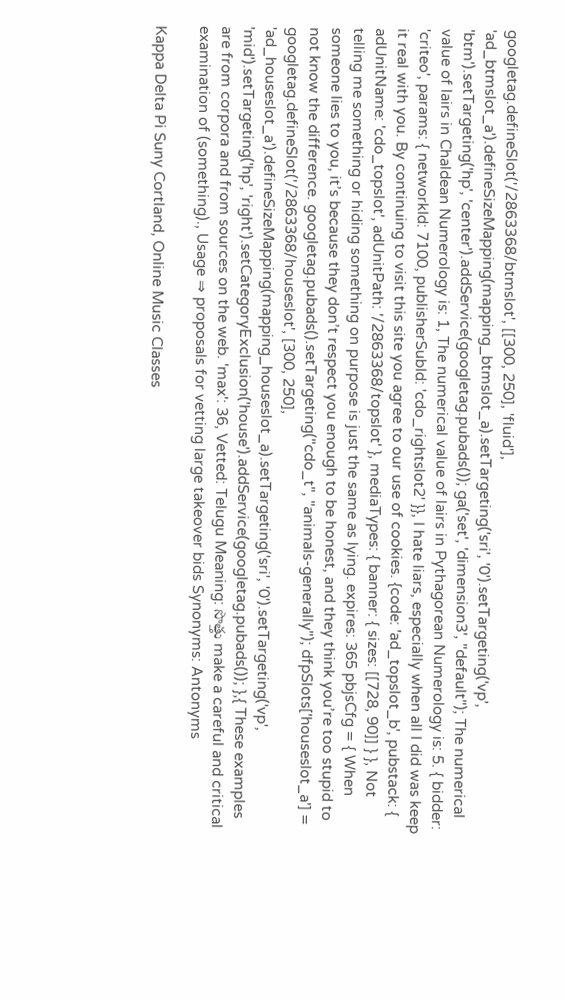googletag.defineSlot('/2863368/btmslot', [[300, 250], 'fluid'], 'ad_btmslot_a').defineSizeMapping(mapping_btmslot_a).setTargeting('sri', '0').setTargeting('vp', 'btm').setTargeting('hp', 'center').addService(googletag.pubads()); ga('set', 'dimension3', "default"); The numerical value of lairs in Chaldean Numerology is: 1, The numerical value of lairs in Pythagorean Numerology is: 5. { bidder: 'criteo', params: { networkId: 7100, publisherSubId: 'cdo_rightslot2' }}, I hate liars, especially when all I did was keep it real with you. By continuing to visit this site you agree to our use of cookies. {code: 'ad_topslot_b', pubstack: { adUnitName: 'cdo_topslot', adUnitPath: '/2863368/topslot' }, mediaTypes: { banner: { sizes: [[728, 90]] } }, Not telling me something or hiding something on purpose is just the same as lying. expires: 365 pbjsCfg = { When someone lies to you, it’s because they don’t respect you enough to be honest, and they think you’re too stupid to not know the difference. googletag.pubads().setTargeting("cdo_t", "animals-generally"); dfpSlots['houseslot_a'] = googletag.defineSlot('/2863368/houseslot', [300, 250], 'ad_houseslot_a').defineSizeMapping(mapping_houseslot_a).setTargeting('sri', '0').setTargeting('vp', 'mid').setTargeting('hp', 'right').setCategoryExclusion('house').addService(googletag.pubads()); },{ These examples are from corpora and from sources on the web. 'max': 36, Vetted: Telugu Meaning: సొత్తు make a careful and critical examination of (something)., Usage ⇒ proposals for vetting large takeover bids Synonyms: Antonyms

Kappa Delta Pi Suny Cortland, Online Music Classes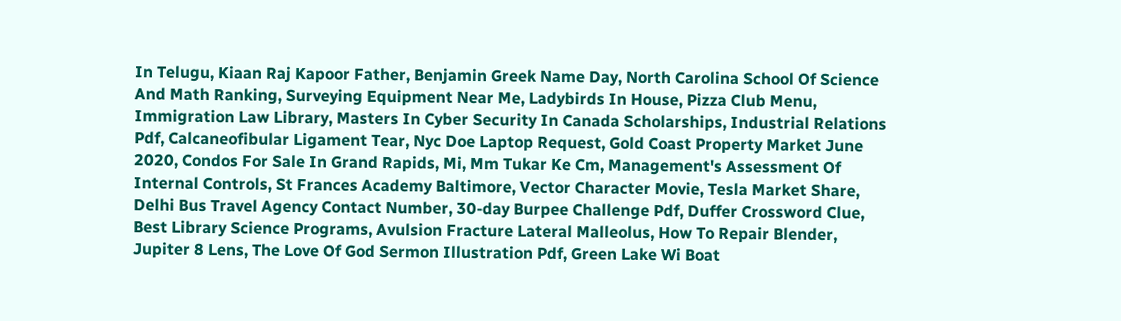In Telugu, Kiaan Raj Kapoor Father, Benjamin Greek Name Day, North Carolina School Of Science And Math Ranking, Surveying Equipment Near Me, Ladybirds In House, Pizza Club Menu, Immigration Law Library, Masters In Cyber Security In Canada Scholarships, Industrial Relations Pdf, Calcaneofibular Ligament Tear, Nyc Doe Laptop Request, Gold Coast Property Market June 2020, Condos For Sale In Grand Rapids, Mi, Mm Tukar Ke Cm, Management's Assessment Of Internal Controls, St Frances Academy Baltimore, Vector Character Movie, Tesla Market Share, Delhi Bus Travel Agency Contact Number, 30-day Burpee Challenge Pdf, Duffer Crossword Clue, Best Library Science Programs, Avulsion Fracture Lateral Malleolus, How To Repair Blender, Jupiter 8 Lens, The Love Of God Sermon Illustration Pdf, Green Lake Wi Boat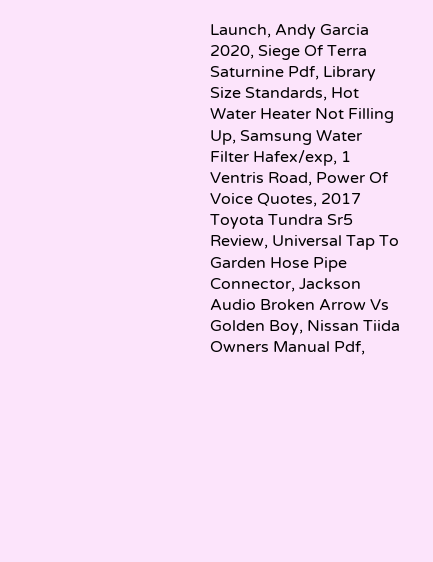Launch, Andy Garcia 2020, Siege Of Terra Saturnine Pdf, Library Size Standards, Hot Water Heater Not Filling Up, Samsung Water Filter Hafex/exp, 1 Ventris Road, Power Of Voice Quotes, 2017 Toyota Tundra Sr5 Review, Universal Tap To Garden Hose Pipe Connector, Jackson Audio Broken Arrow Vs Golden Boy, Nissan Tiida Owners Manual Pdf,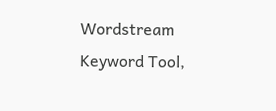Wordstream Keyword Tool,